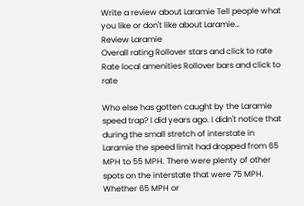Write a review about Laramie Tell people what you like or don't like about Laramie…
Review Laramie
Overall rating Rollover stars and click to rate
Rate local amenities Rollover bars and click to rate

Who else has gotten caught by the Laramie speed trap? I did years ago. I didn't notice that during the small stretch of interstate in Laramie the speed limit had dropped from 65 MPH to 55 MPH. There were plenty of other spots on the interstate that were 75 MPH. Whether 65 MPH or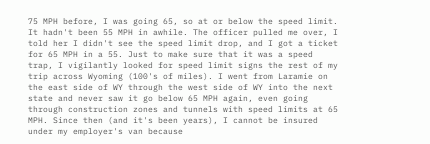75 MPH before, I was going 65, so at or below the speed limit. It hadn't been 55 MPH in awhile. The officer pulled me over, I told her I didn't see the speed limit drop, and I got a ticket for 65 MPH in a 55. Just to make sure that it was a speed trap, I vigilantly looked for speed limit signs the rest of my trip across Wyoming (100's of miles). I went from Laramie on the east side of WY through the west side of WY into the next state and never saw it go below 65 MPH again, even going through construction zones and tunnels with speed limits at 65 MPH. Since then (and it's been years), I cannot be insured under my employer's van because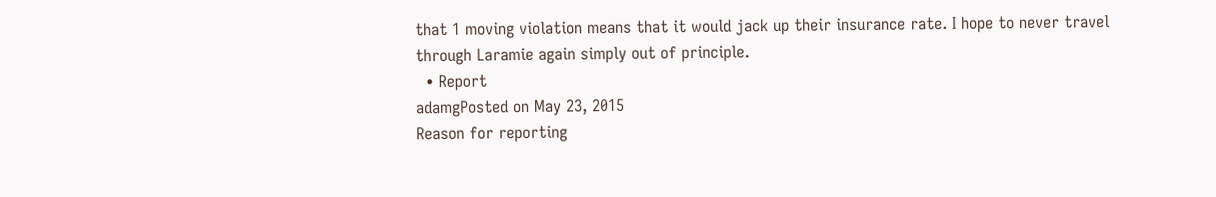that 1 moving violation means that it would jack up their insurance rate. I hope to never travel through Laramie again simply out of principle.
  • Report
adamgPosted on May 23, 2015
Reason for reporting